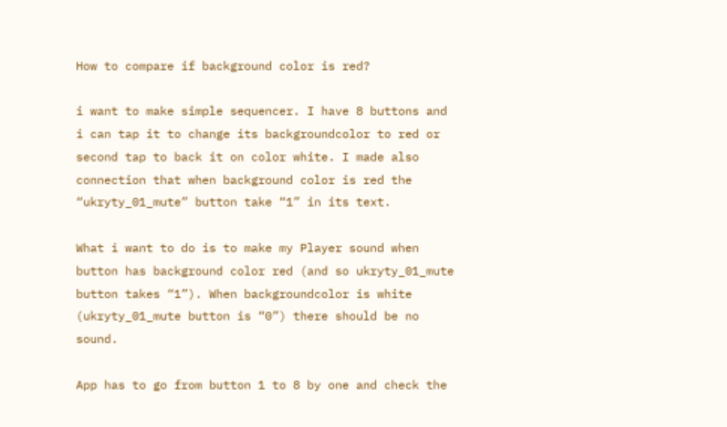How to compare if background color is red?

i want to make simple sequencer. I have 8 buttons and i can tap it to change its backgroundcolor to red or second tap to back it on color white. I made also connection that when background color is red the “ukryty_01_mute” button take “1” in its text.

What i want to do is to make my Player sound when button has background color red (and so ukryty_01_mute button takes “1”). When backgroundcolor is white (ukryty_01_mute button is “0”) there should be no sound.

App has to go from button 1 to 8 by one and check the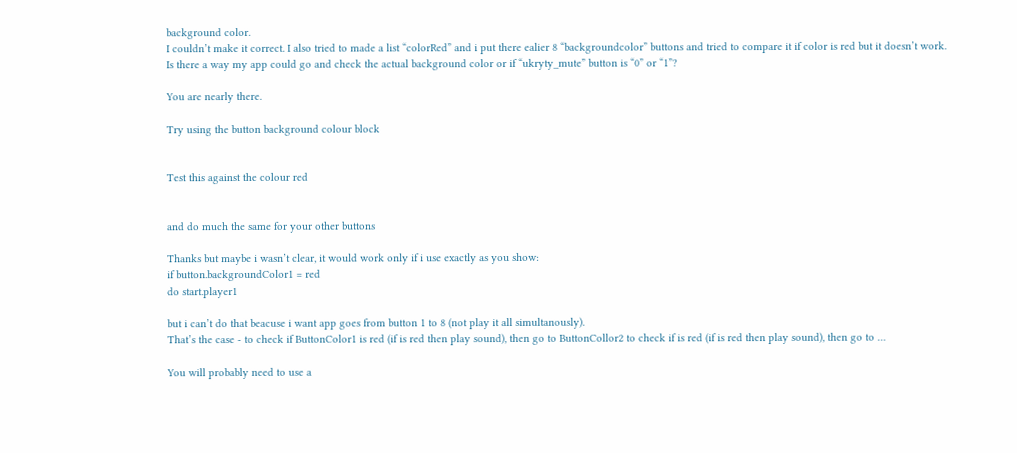background color.
I couldn’t make it correct. I also tried to made a list “colorRed” and i put there ealier 8 “backgroundcolor” buttons and tried to compare it if color is red but it doesn’t work.
Is there a way my app could go and check the actual background color or if “ukryty_mute” button is “0” or “1”?

You are nearly there.

Try using the button background colour block


Test this against the colour red


and do much the same for your other buttons

Thanks but maybe i wasn’t clear, it would work only if i use exactly as you show:
if button.backgroundColor1 = red
do start.player1

but i can’t do that beacuse i want app goes from button 1 to 8 (not play it all simultanously).
That’s the case - to check if ButtonColor1 is red (if is red then play sound), then go to ButtonCollor2 to check if is red (if is red then play sound), then go to …

You will probably need to use a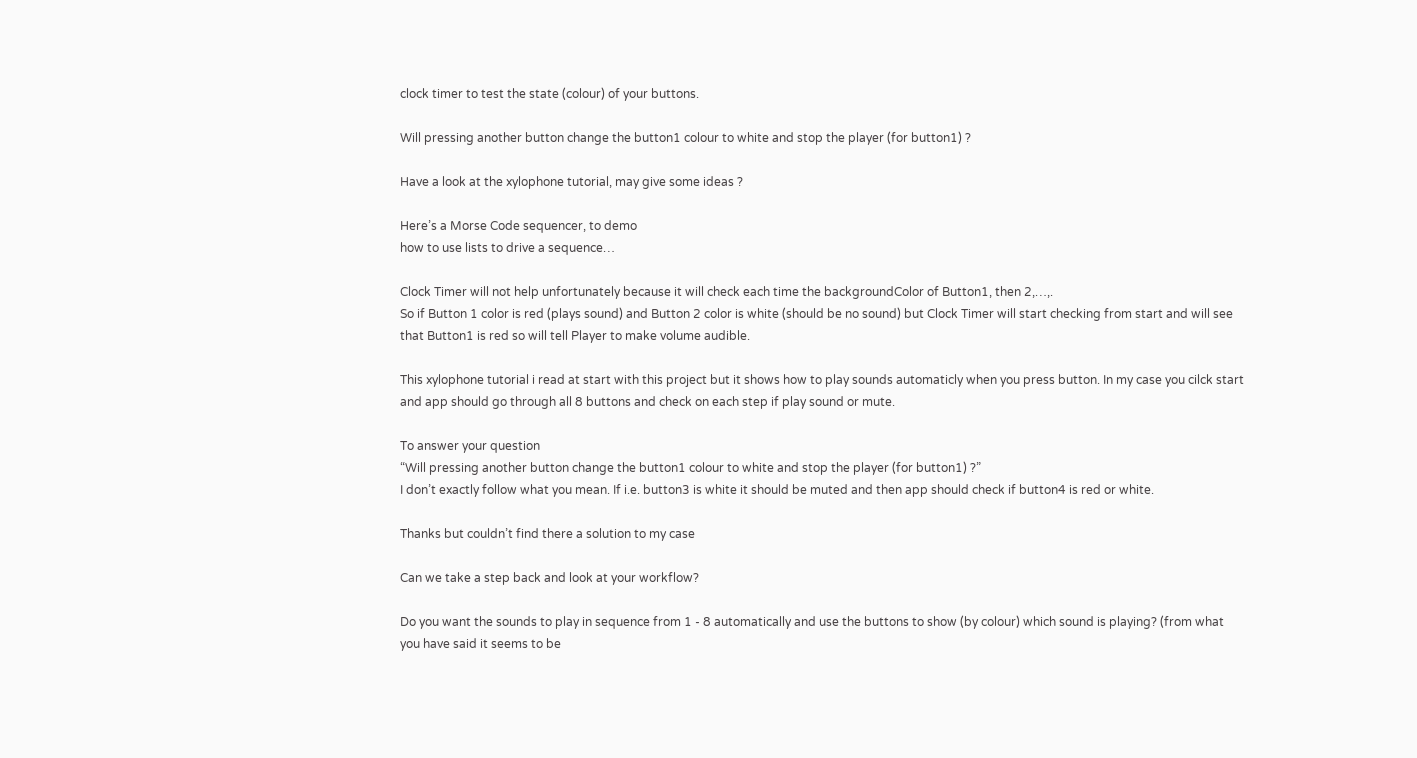clock timer to test the state (colour) of your buttons.

Will pressing another button change the button1 colour to white and stop the player (for button1) ?

Have a look at the xylophone tutorial, may give some ideas ?

Here’s a Morse Code sequencer, to demo
how to use lists to drive a sequence…

Clock Timer will not help unfortunately because it will check each time the backgroundColor of Button1, then 2,…,.
So if Button 1 color is red (plays sound) and Button 2 color is white (should be no sound) but Clock Timer will start checking from start and will see that Button1 is red so will tell Player to make volume audible.

This xylophone tutorial i read at start with this project but it shows how to play sounds automaticly when you press button. In my case you cilck start and app should go through all 8 buttons and check on each step if play sound or mute.

To answer your question
“Will pressing another button change the button1 colour to white and stop the player (for button1) ?”
I don’t exactly follow what you mean. If i.e. button3 is white it should be muted and then app should check if button4 is red or white.

Thanks but couldn’t find there a solution to my case

Can we take a step back and look at your workflow?

Do you want the sounds to play in sequence from 1 - 8 automatically and use the buttons to show (by colour) which sound is playing? (from what you have said it seems to be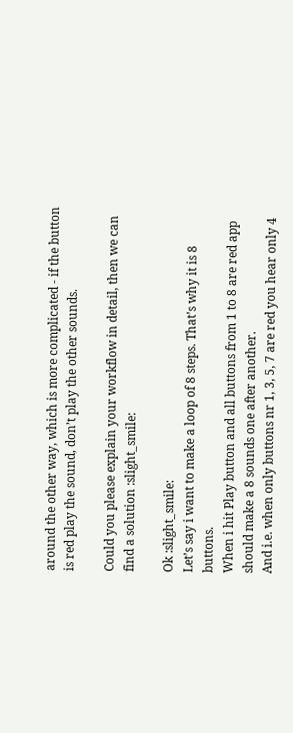around the other way, which is more complicated - if the button is red play the sound, don’t play the other sounds.

Could you please explain your workflow in detail, then we can find a solution :slight_smile:

Ok :slight_smile:
Let’s say i want to make a loop of 8 steps. That’s why it is 8 buttons.
When i hit Play button and all buttons from 1 to 8 are red app should make a 8 sounds one after another.
And i.e. when only buttons nr 1, 3, 5, 7 are red you hear only 4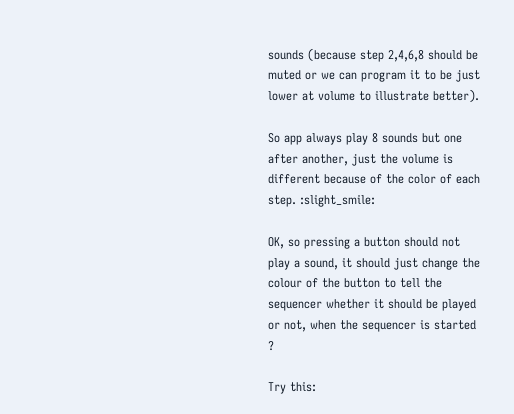sounds (because step 2,4,6,8 should be muted or we can program it to be just lower at volume to illustrate better).

So app always play 8 sounds but one after another, just the volume is different because of the color of each step. :slight_smile:

OK, so pressing a button should not play a sound, it should just change the colour of the button to tell the sequencer whether it should be played or not, when the sequencer is started ?

Try this: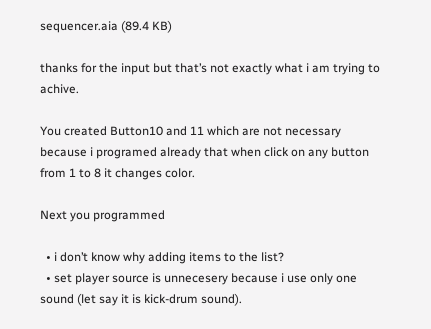sequencer.aia (89.4 KB)

thanks for the input but that’s not exactly what i am trying to achive.

You created Button10 and 11 which are not necessary because i programed already that when click on any button from 1 to 8 it changes color.

Next you programmed

  • i don’t know why adding items to the list?
  • set player source is unnecesery because i use only one sound (let say it is kick-drum sound).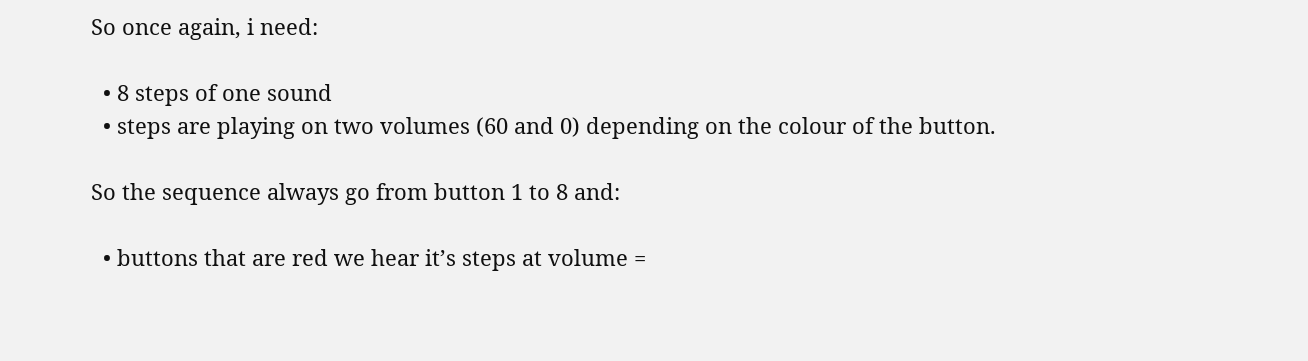So once again, i need:

  • 8 steps of one sound
  • steps are playing on two volumes (60 and 0) depending on the colour of the button.

So the sequence always go from button 1 to 8 and:

  • buttons that are red we hear it’s steps at volume =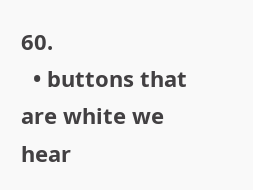60.
  • buttons that are white we hear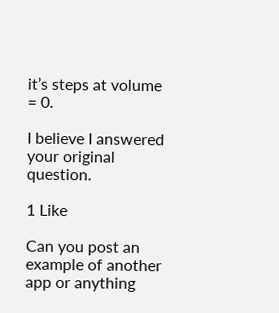it’s steps at volume = 0.

I believe I answered your original question.

1 Like

Can you post an example of another app or anything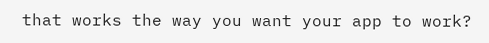that works the way you want your app to work?